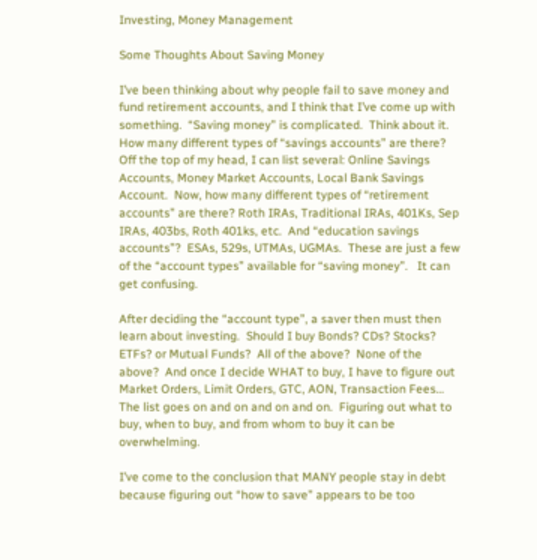Investing, Money Management

Some Thoughts About Saving Money

I’ve been thinking about why people fail to save money and fund retirement accounts, and I think that I’ve come up with something.  “Saving money” is complicated.  Think about it.  How many different types of “savings accounts” are there?  Off the top of my head, I can list several: Online Savings Accounts, Money Market Accounts, Local Bank Savings Account.  Now, how many different types of “retirement accounts” are there? Roth IRAs, Traditional IRAs, 401Ks, Sep IRAs, 403bs, Roth 401ks, etc.  And “education savings accounts”?  ESAs, 529s, UTMAs, UGMAs.  These are just a few of the “account types” available for “saving money”.   It can get confusing.

After deciding the “account type”, a saver then must then learn about investing.  Should I buy Bonds? CDs? Stocks? ETFs? or Mutual Funds?  All of the above?  None of the above?  And once I decide WHAT to buy, I have to figure out Market Orders, Limit Orders, GTC, AON, Transaction Fees… The list goes on and on and on and on.  Figuring out what to buy, when to buy, and from whom to buy it can be overwhelming.

I’ve come to the conclusion that MANY people stay in debt because figuring out “how to save” appears to be too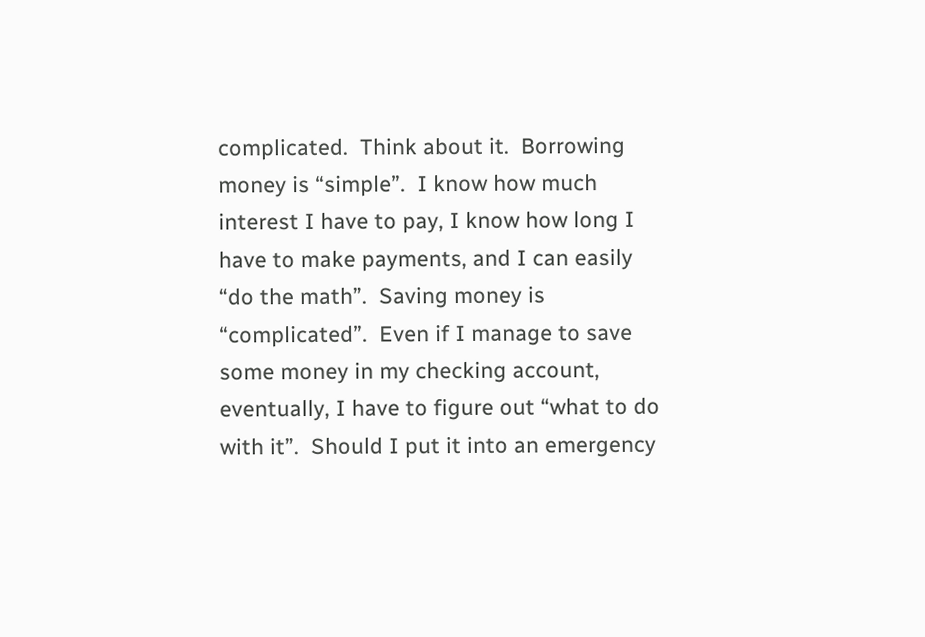complicated.  Think about it.  Borrowing money is “simple”.  I know how much interest I have to pay, I know how long I have to make payments, and I can easily “do the math”.  Saving money is “complicated”.  Even if I manage to save some money in my checking account, eventually, I have to figure out “what to do with it”.  Should I put it into an emergency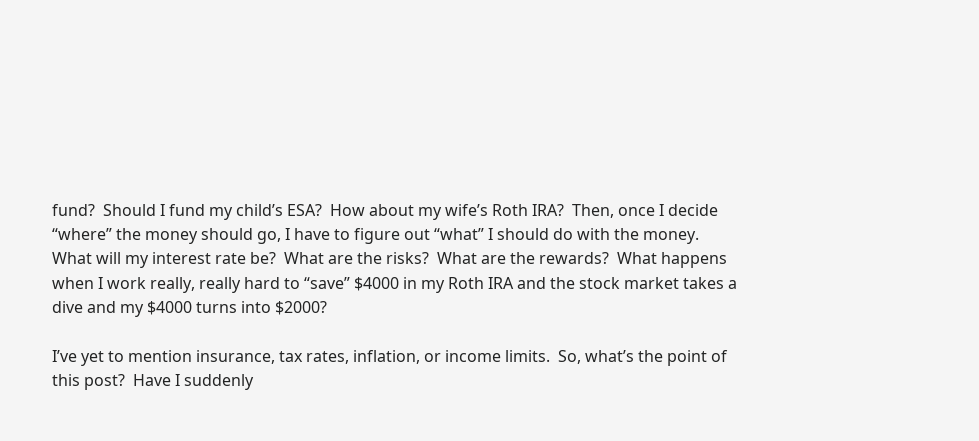fund?  Should I fund my child’s ESA?  How about my wife’s Roth IRA?  Then, once I decide “where” the money should go, I have to figure out “what” I should do with the money.  What will my interest rate be?  What are the risks?  What are the rewards?  What happens when I work really, really hard to “save” $4000 in my Roth IRA and the stock market takes a dive and my $4000 turns into $2000?

I’ve yet to mention insurance, tax rates, inflation, or income limits.  So, what’s the point of this post?  Have I suddenly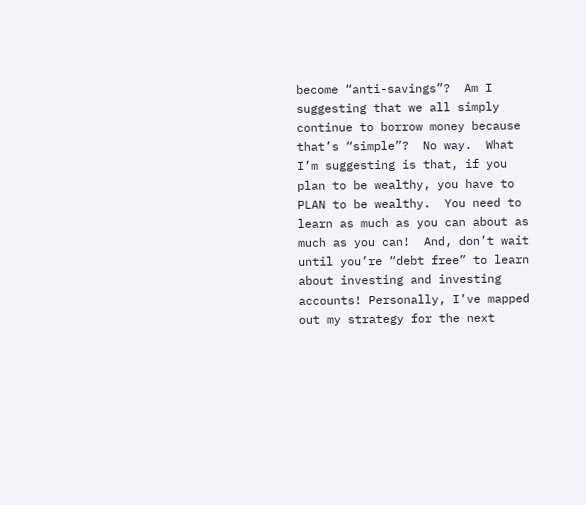become “anti-savings”?  Am I suggesting that we all simply continue to borrow money because that’s “simple”?  No way.  What I’m suggesting is that, if you plan to be wealthy, you have to PLAN to be wealthy.  You need to learn as much as you can about as much as you can!  And, don’t wait until you’re “debt free” to learn about investing and investing accounts! Personally, I’ve mapped out my strategy for the next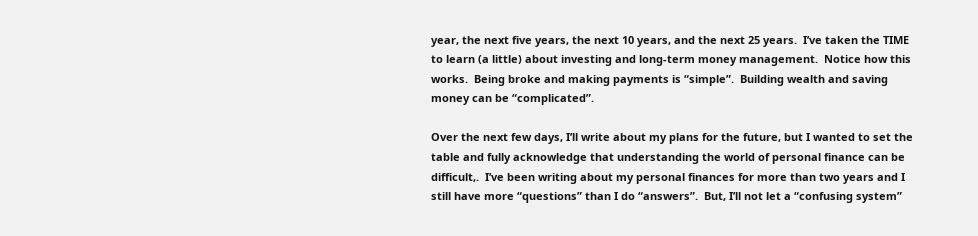year, the next five years, the next 10 years, and the next 25 years.  I’ve taken the TIME to learn (a little) about investing and long-term money management.  Notice how this works.  Being broke and making payments is “simple”.  Building wealth and saving money can be “complicated”.

Over the next few days, I’ll write about my plans for the future, but I wanted to set the table and fully acknowledge that understanding the world of personal finance can be difficult,.  I’ve been writing about my personal finances for more than two years and I still have more “questions” than I do “answers”.  But, I’ll not let a “confusing system”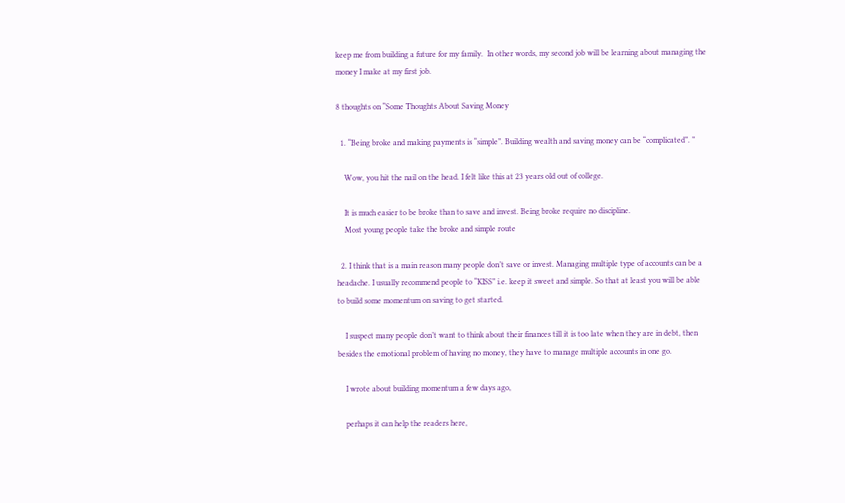keep me from building a future for my family.  In other words, my second job will be learning about managing the money I make at my first job.

8 thoughts on “Some Thoughts About Saving Money

  1. “Being broke and making payments is “simple”. Building wealth and saving money can be “complicated”. ”

    Wow, you hit the nail on the head. I felt like this at 23 years old out of college.

    It is much easier to be broke than to save and invest. Being broke require no discipline.
    Most young people take the broke and simple route

  2. I think that is a main reason many people don’t save or invest. Managing multiple type of accounts can be a headache. I usually recommend people to “KISS” i.e. keep it sweet and simple. So that at least you will be able to build some momentum on saving to get started.

    I suspect many people don’t want to think about their finances till it is too late when they are in debt, then besides the emotional problem of having no money, they have to manage multiple accounts in one go.

    I wrote about building momentum a few days ago,

    perhaps it can help the readers here,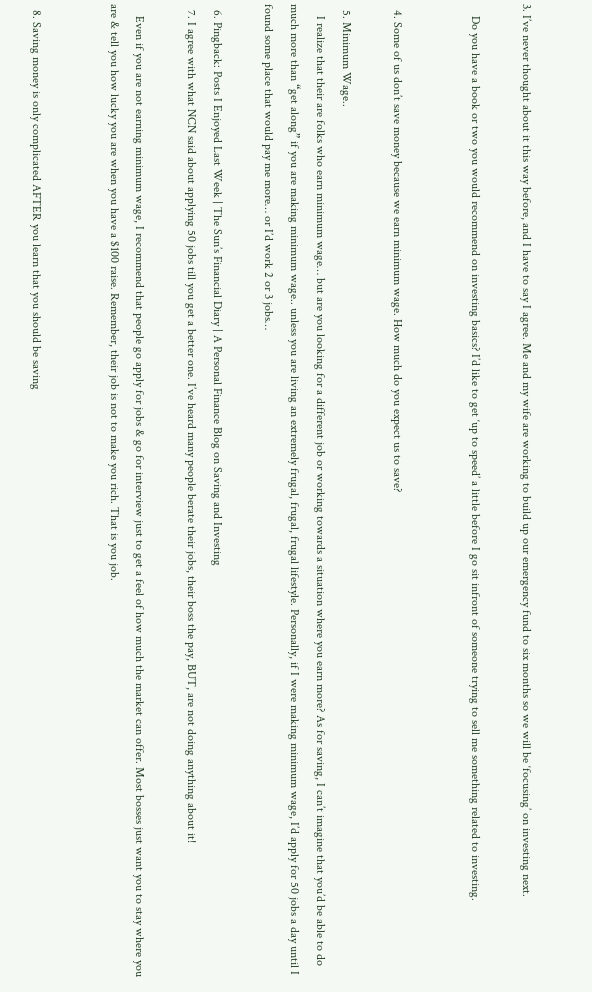3. I’ve never thought about it this way before, and I have to say I agree. Me and my wife are working to build up our emergency fund to six months so we will be ‘focusing’ on investing next.

    Do you have a book or two you would recommend on investing basics? I’d like to get ‘up to speed’ a little before I go sit infront of someone trying to sell me something related to investing.


  4. Some of us don’t save money because we earn minimum wage. How much do you expect us to save?

  5. Minimum Wage..
    I realize that their are folks who earn minimum wage… but are you looking for a different job or working towards a situation where you earn more? As for saving, I can’t imagine that you’d be able to do much more than “get along” if you are making minimum wage.. unless you are living an extremely frugal, frugal, frugal lifestyle. Personally, if I were making minimum wage, I’d apply for 50 jobs a day until I found some place that would pay me more… or I’d work 2 or 3 jobs…

  6. Pingback: Posts I Enjoyed Last Week | The Sun’s Financial Diary | A Personal Finance Blog on Saving and Investing
  7. I agree with what NCN said about applying 50 jobs till you get a better one. I’ve heard many people berate their jobs, their boss the pay, BUT, are not doing anything about it!

    Even if you are not earning minimum wage, I recommend that people go apply for jobs & go for interview just to get a feel of how much the market can offer. Most bosses just want you to stay where you are & tell you how lucky you are when you have a $100 raise. Remember, their job is not to make you rich. That is you job.


  8. Saving money is only complicated AFTER you learn that you should be saving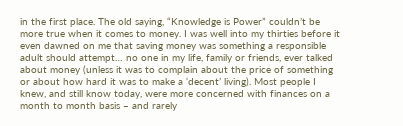in the first place. The old saying, “Knowledge is Power” couldn’t be more true when it comes to money. I was well into my thirties before it even dawned on me that saving money was something a responsible adult should attempt… no one in my life, family or friends, ever talked about money (unless it was to complain about the price of something or about how hard it was to make a ‘decent’ living). Most people I knew, and still know today, were more concerned with finances on a month to month basis – and rarely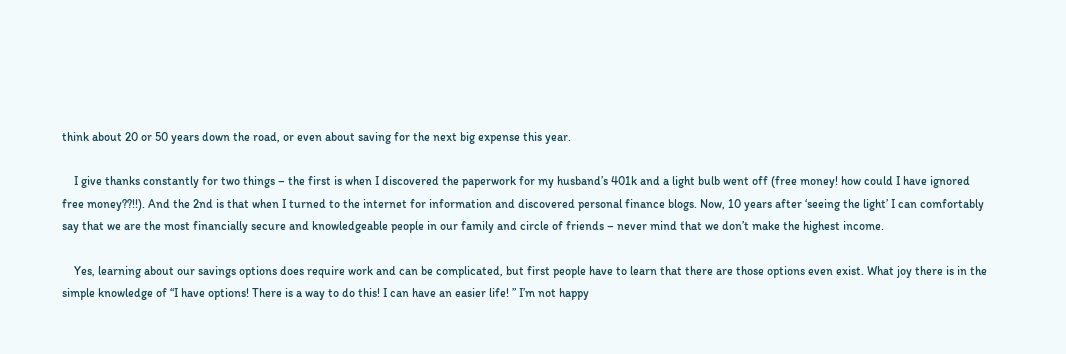think about 20 or 50 years down the road, or even about saving for the next big expense this year.

    I give thanks constantly for two things – the first is when I discovered the paperwork for my husband’s 401k and a light bulb went off (free money! how could I have ignored free money??!!). And the 2nd is that when I turned to the internet for information and discovered personal finance blogs. Now, 10 years after ‘seeing the light’ I can comfortably say that we are the most financially secure and knowledgeable people in our family and circle of friends – never mind that we don’t make the highest income.

    Yes, learning about our savings options does require work and can be complicated, but first people have to learn that there are those options even exist. What joy there is in the simple knowledge of “I have options! There is a way to do this! I can have an easier life! ” I’m not happy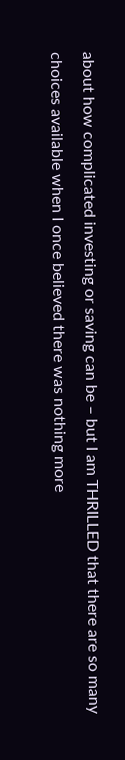about how complicated investing or saving can be – but I am THRILLED that there are so many choices available when I once believed there was nothing more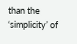than the ‘simplicity’ of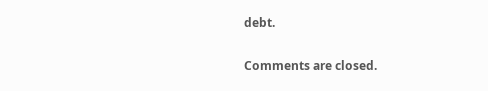debt.

Comments are closed.